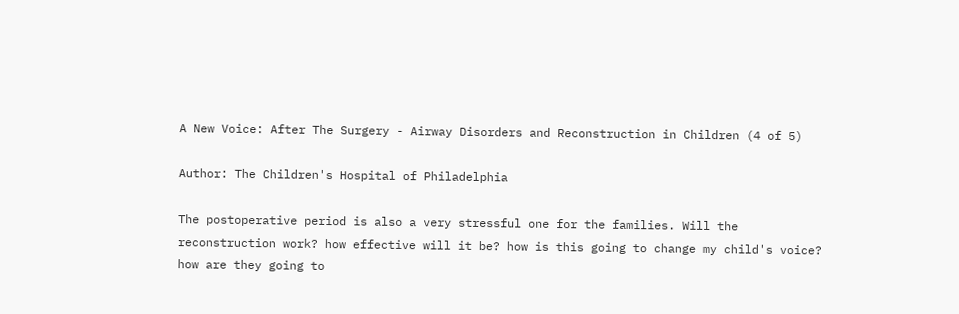A New Voice: After The Surgery - Airway Disorders and Reconstruction in Children (4 of 5)

Author: The Children's Hospital of Philadelphia

The postoperative period is also a very stressful one for the families. Will the reconstruction work? how effective will it be? how is this going to change my child's voice? how are they going to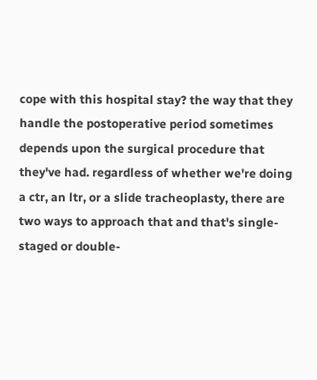cope with this hospital stay? the way that they handle the postoperative period sometimes depends upon the surgical procedure that they've had. regardless of whether we're doing a ctr, an ltr, or a slide tracheoplasty, there are two ways to approach that and that's single-staged or double-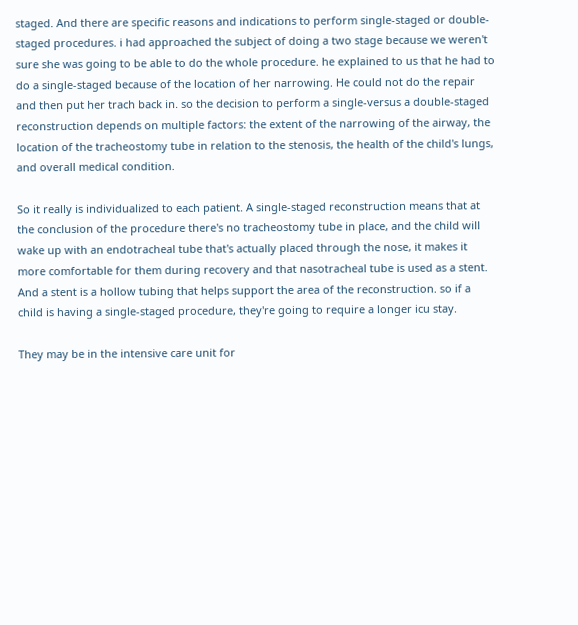staged. And there are specific reasons and indications to perform single-staged or double-staged procedures. i had approached the subject of doing a two stage because we weren't sure she was going to be able to do the whole procedure. he explained to us that he had to do a single-staged because of the location of her narrowing. He could not do the repair and then put her trach back in. so the decision to perform a single-versus a double-staged reconstruction depends on multiple factors: the extent of the narrowing of the airway, the location of the tracheostomy tube in relation to the stenosis, the health of the child's lungs, and overall medical condition.

So it really is individualized to each patient. A single-staged reconstruction means that at the conclusion of the procedure there's no tracheostomy tube in place, and the child will wake up with an endotracheal tube that's actually placed through the nose, it makes it more comfortable for them during recovery and that nasotracheal tube is used as a stent. And a stent is a hollow tubing that helps support the area of the reconstruction. so if a child is having a single-staged procedure, they're going to require a longer icu stay.

They may be in the intensive care unit for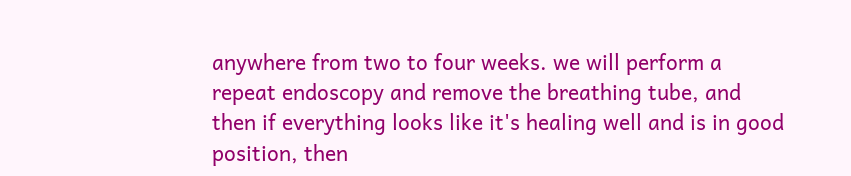anywhere from two to four weeks. we will perform a repeat endoscopy and remove the breathing tube, and then if everything looks like it's healing well and is in good position, then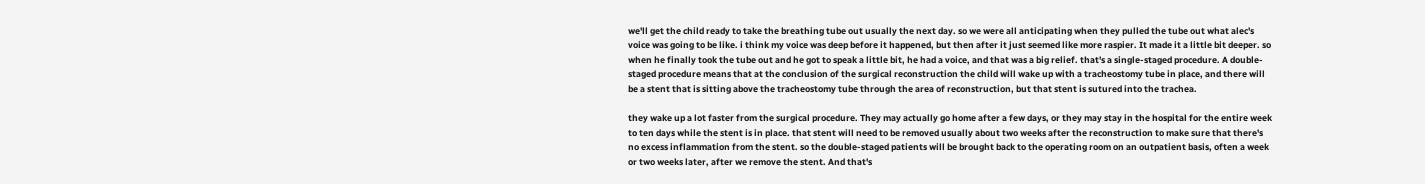we'll get the child ready to take the breathing tube out usually the next day. so we were all anticipating when they pulled the tube out what alec's voice was going to be like. i think my voice was deep before it happened, but then after it just seemed like more raspier. It made it a little bit deeper. so when he finally took the tube out and he got to speak a little bit, he had a voice, and that was a big relief. that's a single-staged procedure. A double-staged procedure means that at the conclusion of the surgical reconstruction the child will wake up with a tracheostomy tube in place, and there will be a stent that is sitting above the tracheostomy tube through the area of reconstruction, but that stent is sutured into the trachea.

they wake up a lot faster from the surgical procedure. They may actually go home after a few days, or they may stay in the hospital for the entire week to ten days while the stent is in place. that stent will need to be removed usually about two weeks after the reconstruction to make sure that there's no excess inflammation from the stent. so the double-staged patients will be brought back to the operating room on an outpatient basis, often a week or two weeks later, after we remove the stent. And that's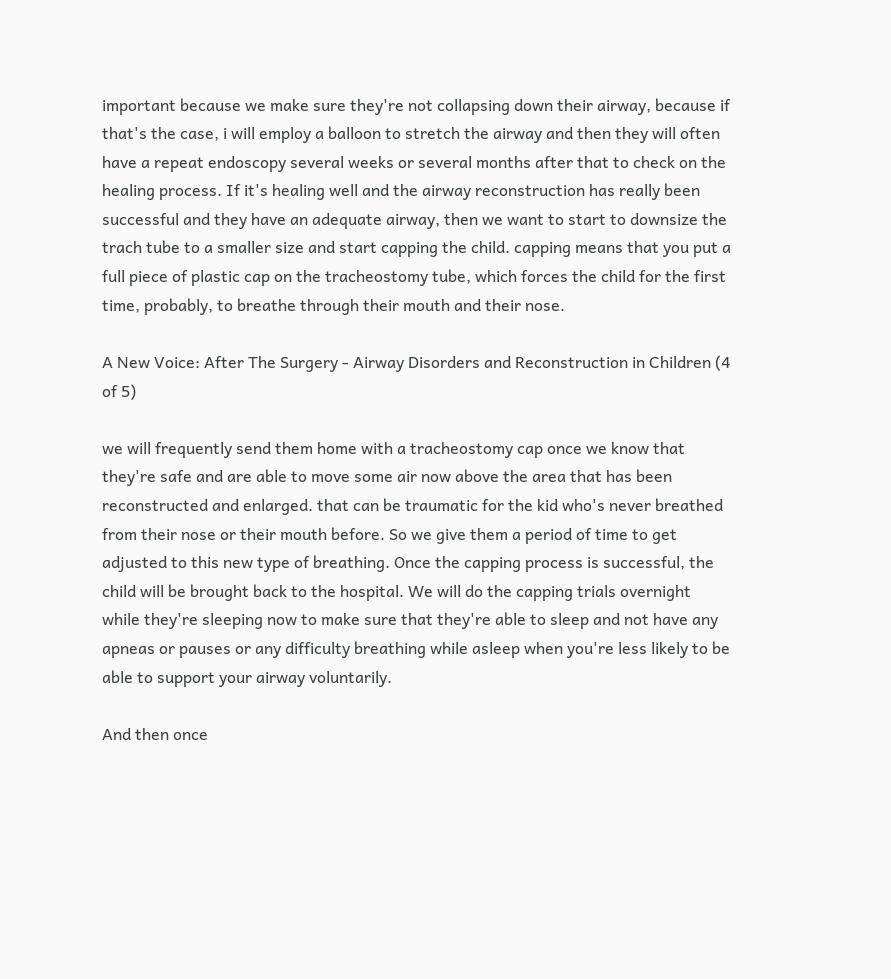important because we make sure they're not collapsing down their airway, because if that's the case, i will employ a balloon to stretch the airway and then they will often have a repeat endoscopy several weeks or several months after that to check on the healing process. If it's healing well and the airway reconstruction has really been successful and they have an adequate airway, then we want to start to downsize the trach tube to a smaller size and start capping the child. capping means that you put a full piece of plastic cap on the tracheostomy tube, which forces the child for the first time, probably, to breathe through their mouth and their nose.

A New Voice: After The Surgery - Airway Disorders and Reconstruction in Children (4 of 5)

we will frequently send them home with a tracheostomy cap once we know that they're safe and are able to move some air now above the area that has been reconstructed and enlarged. that can be traumatic for the kid who's never breathed from their nose or their mouth before. So we give them a period of time to get adjusted to this new type of breathing. Once the capping process is successful, the child will be brought back to the hospital. We will do the capping trials overnight while they're sleeping now to make sure that they're able to sleep and not have any apneas or pauses or any difficulty breathing while asleep when you're less likely to be able to support your airway voluntarily.

And then once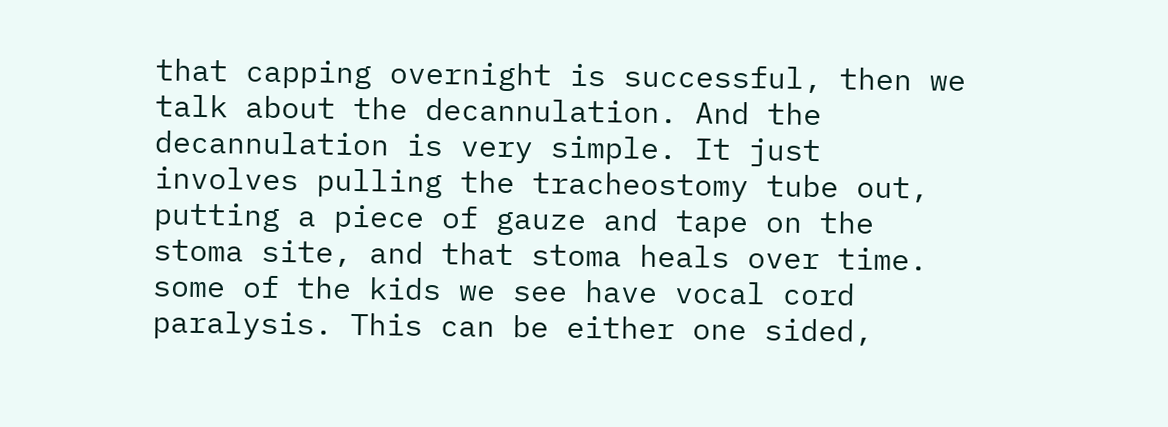that capping overnight is successful, then we talk about the decannulation. And the decannulation is very simple. It just involves pulling the tracheostomy tube out, putting a piece of gauze and tape on the stoma site, and that stoma heals over time. some of the kids we see have vocal cord paralysis. This can be either one sided,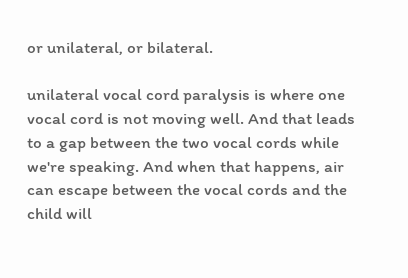or unilateral, or bilateral.

unilateral vocal cord paralysis is where one vocal cord is not moving well. And that leads to a gap between the two vocal cords while we're speaking. And when that happens, air can escape between the vocal cords and the child will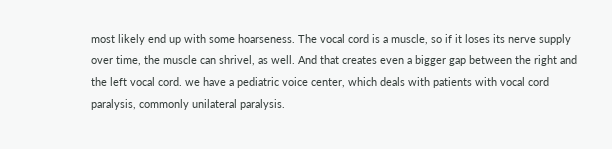most likely end up with some hoarseness. The vocal cord is a muscle, so if it loses its nerve supply over time, the muscle can shrivel, as well. And that creates even a bigger gap between the right and the left vocal cord. we have a pediatric voice center, which deals with patients with vocal cord paralysis, commonly unilateral paralysis.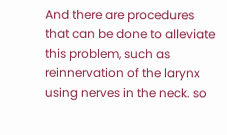And there are procedures that can be done to alleviate this problem, such as reinnervation of the larynx using nerves in the neck. so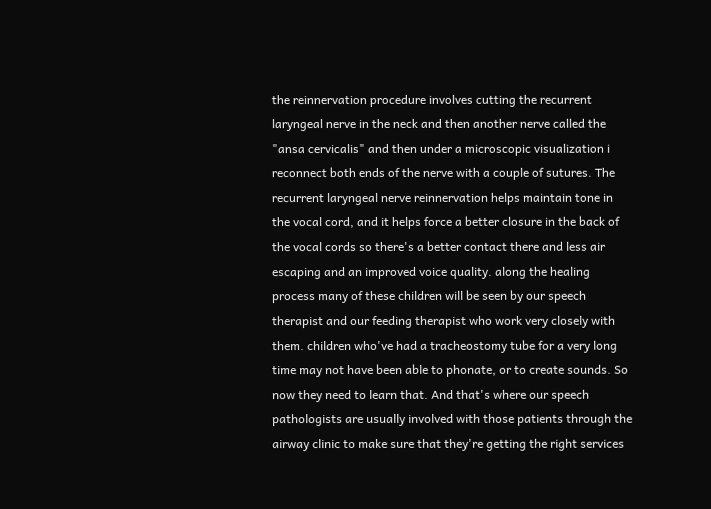the reinnervation procedure involves cutting the recurrent laryngeal nerve in the neck and then another nerve called the "ansa cervicalis" and then under a microscopic visualization i reconnect both ends of the nerve with a couple of sutures. The recurrent laryngeal nerve reinnervation helps maintain tone in the vocal cord, and it helps force a better closure in the back of the vocal cords so there's a better contact there and less air escaping and an improved voice quality. along the healing process many of these children will be seen by our speech therapist and our feeding therapist who work very closely with them. children who've had a tracheostomy tube for a very long time may not have been able to phonate, or to create sounds. So now they need to learn that. And that's where our speech pathologists are usually involved with those patients through the airway clinic to make sure that they're getting the right services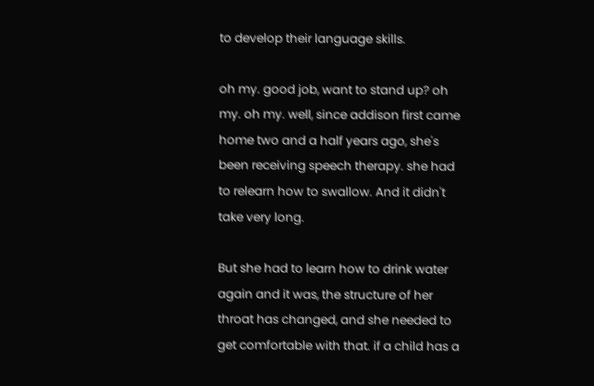to develop their language skills.

oh my. good job, want to stand up? oh my. oh my. well, since addison first came home two and a half years ago, she's been receiving speech therapy. she had to relearn how to swallow. And it didn't take very long.

But she had to learn how to drink water again and it was, the structure of her throat has changed, and she needed to get comfortable with that. if a child has a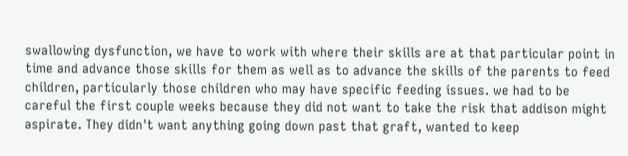swallowing dysfunction, we have to work with where their skills are at that particular point in time and advance those skills for them as well as to advance the skills of the parents to feed children, particularly those children who may have specific feeding issues. we had to be careful the first couple weeks because they did not want to take the risk that addison might aspirate. They didn't want anything going down past that graft, wanted to keep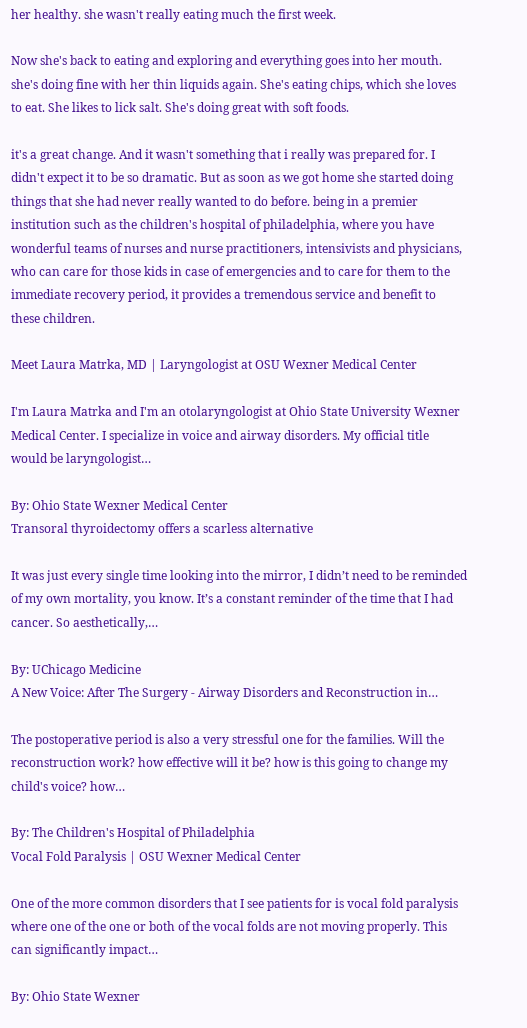her healthy. she wasn't really eating much the first week.

Now she's back to eating and exploring and everything goes into her mouth. she's doing fine with her thin liquids again. She's eating chips, which she loves to eat. She likes to lick salt. She's doing great with soft foods.

it's a great change. And it wasn't something that i really was prepared for. I didn't expect it to be so dramatic. But as soon as we got home she started doing things that she had never really wanted to do before. being in a premier institution such as the children's hospital of philadelphia, where you have wonderful teams of nurses and nurse practitioners, intensivists and physicians, who can care for those kids in case of emergencies and to care for them to the immediate recovery period, it provides a tremendous service and benefit to these children.

Meet Laura Matrka, MD | Laryngologist at OSU Wexner Medical Center

I'm Laura Matrka and I'm an otolaryngologist at Ohio State University Wexner Medical Center. I specialize in voice and airway disorders. My official title would be laryngologist…

By: Ohio State Wexner Medical Center
Transoral thyroidectomy offers a scarless alternative

It was just every single time looking into the mirror, I didn’t need to be reminded of my own mortality, you know. It’s a constant reminder of the time that I had cancer. So aesthetically,…

By: UChicago Medicine
A New Voice: After The Surgery - Airway Disorders and Reconstruction in…

The postoperative period is also a very stressful one for the families. Will the reconstruction work? how effective will it be? how is this going to change my child's voice? how…

By: The Children's Hospital of Philadelphia
Vocal Fold Paralysis | OSU Wexner Medical Center

One of the more common disorders that I see patients for is vocal fold paralysis where one of the one or both of the vocal folds are not moving properly. This can significantly impact…

By: Ohio State Wexner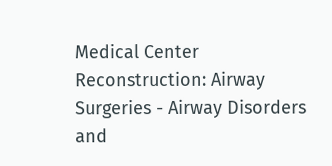Medical Center
Reconstruction: Airway Surgeries - Airway Disorders and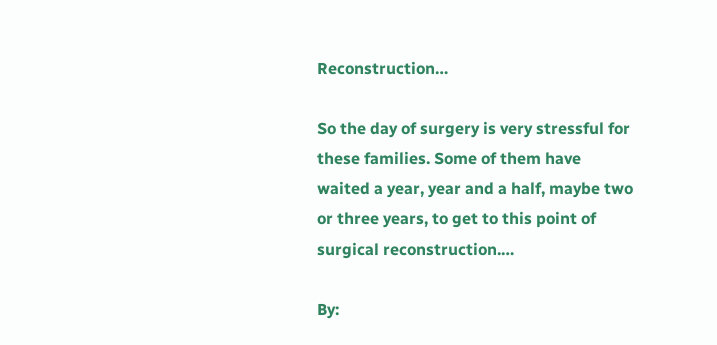Reconstruction…

So the day of surgery is very stressful for these families. Some of them have waited a year, year and a half, maybe two or three years, to get to this point of surgical reconstruction.…

By: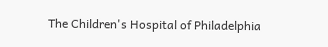The Children's Hospital of Philadelphia